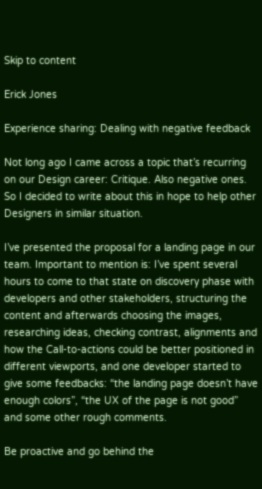Skip to content

Erick Jones

Experience sharing: Dealing with negative feedback

Not long ago I came across a topic that’s recurring on our Design career: Critique. Also negative ones. So I decided to write about this in hope to help other Designers in similar situation.

I’ve presented the proposal for a landing page in our team. Important to mention is: I’ve spent several hours to come to that state on discovery phase with developers and other stakeholders, structuring the content and afterwards choosing the images, researching ideas, checking contrast, alignments and how the Call-to-actions could be better positioned in different viewports, and one developer started to give some feedbacks: “the landing page doesn’t have enough colors”, “the UX of the page is not good” and some other rough comments.

Be proactive and go behind the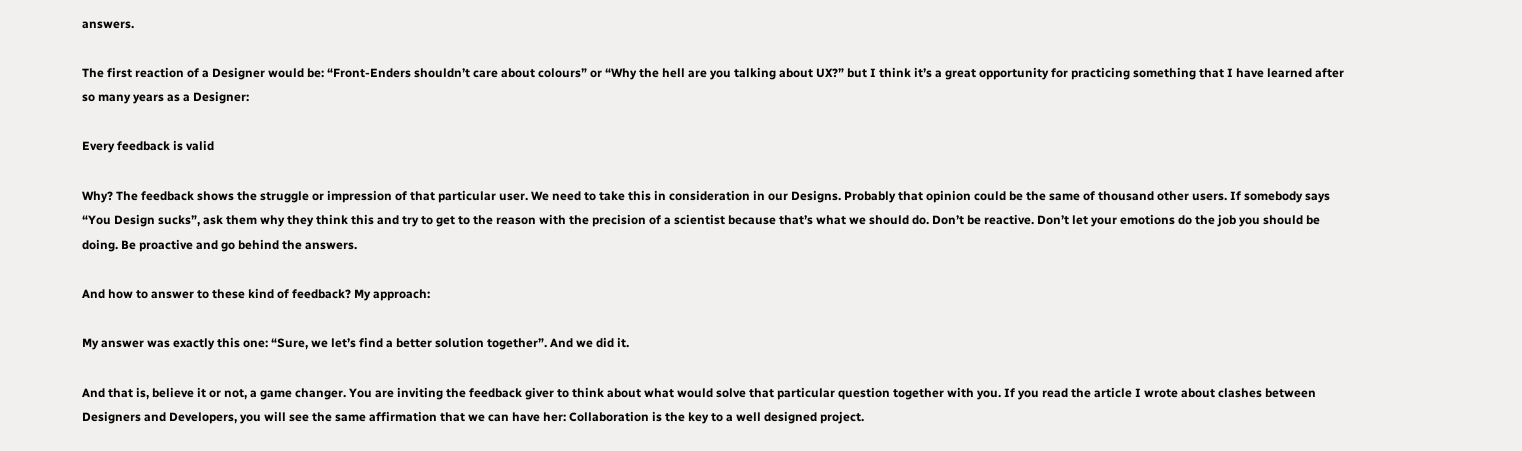answers.

The first reaction of a Designer would be: “Front-Enders shouldn’t care about colours” or “Why the hell are you talking about UX?” but I think it’s a great opportunity for practicing something that I have learned after so many years as a Designer:

Every feedback is valid

Why? The feedback shows the struggle or impression of that particular user. We need to take this in consideration in our Designs. Probably that opinion could be the same of thousand other users. If somebody says “You Design sucks”, ask them why they think this and try to get to the reason with the precision of a scientist because that’s what we should do. Don’t be reactive. Don’t let your emotions do the job you should be doing. Be proactive and go behind the answers.

And how to answer to these kind of feedback? My approach:

My answer was exactly this one: “Sure, we let’s find a better solution together”. And we did it.

And that is, believe it or not, a game changer. You are inviting the feedback giver to think about what would solve that particular question together with you. If you read the article I wrote about clashes between Designers and Developers, you will see the same affirmation that we can have her: Collaboration is the key to a well designed project.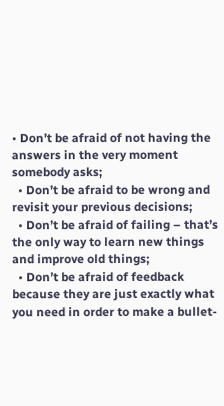• Don’t be afraid of not having the answers in the very moment somebody asks;
  • Don’t be afraid to be wrong and revisit your previous decisions;
  • Don’t be afraid of failing – that’s the only way to learn new things and improve old things;
  • Don’t be afraid of feedback because they are just exactly what you need in order to make a bullet-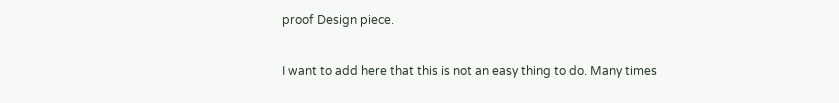proof Design piece.

I want to add here that this is not an easy thing to do. Many times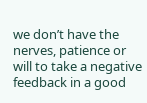we don’t have the nerves, patience or will to take a negative feedback in a good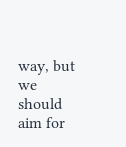way, but we should aim for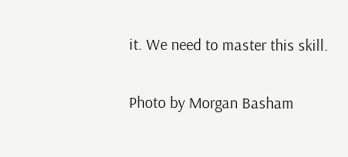it. We need to master this skill.

Photo by Morgan Basham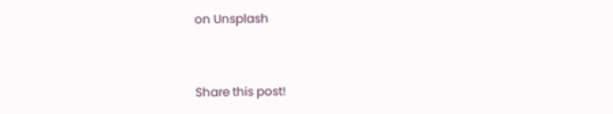on Unsplash


Share this post!